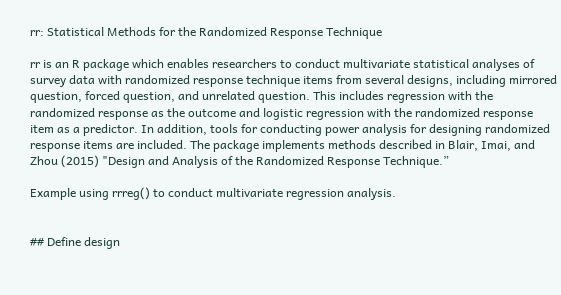rr: Statistical Methods for the Randomized Response Technique

rr is an R package which enables researchers to conduct multivariate statistical analyses of survey data with randomized response technique items from several designs, including mirrored question, forced question, and unrelated question. This includes regression with the randomized response as the outcome and logistic regression with the randomized response item as a predictor. In addition, tools for conducting power analysis for designing randomized response items are included. The package implements methods described in Blair, Imai, and Zhou (2015) "Design and Analysis of the Randomized Response Technique.”

Example using rrreg() to conduct multivariate regression analysis.


## Define design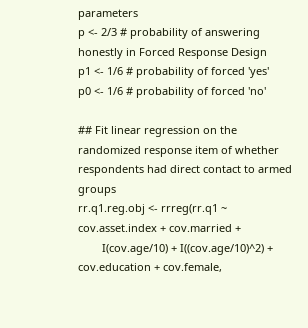parameters
p <- 2/3 # probability of answering honestly in Forced Response Design
p1 <- 1/6 # probability of forced 'yes'
p0 <- 1/6 # probability of forced 'no'

## Fit linear regression on the randomized response item of whether respondents had direct contact to armed groups
rr.q1.reg.obj <- rrreg(rr.q1 ~ cov.asset.index + cov.married +
        I(cov.age/10) + I((cov.age/10)^2) + cov.education + cov.female,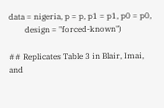data = nigeria, p = p, p1 = p1, p0 = p0,
        design = "forced-known")

## Replicates Table 3 in Blair, Imai, and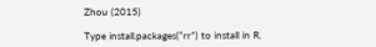Zhou (2015)

Type install.packages(“rr”) to install in R.